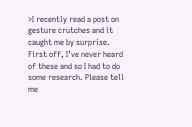>I recently read a post on gesture crutches and it caught me by surprise. First off, I’ve never heard of these and so I had to do some research. Please tell me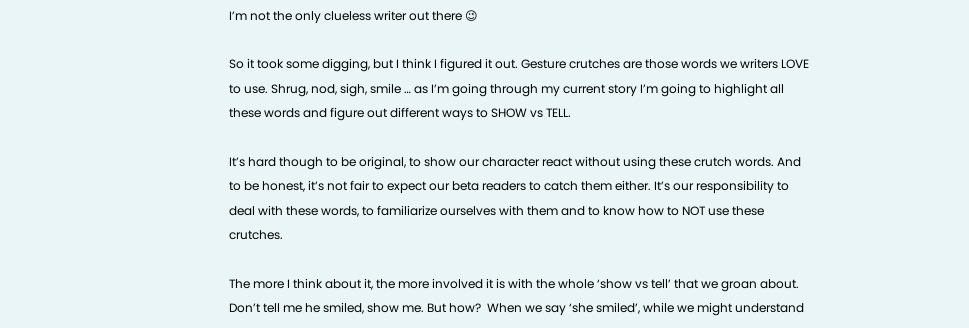I’m not the only clueless writer out there 😉

So it took some digging, but I think I figured it out. Gesture crutches are those words we writers LOVE to use. Shrug, nod, sigh, smile … as I’m going through my current story I’m going to highlight all these words and figure out different ways to SHOW vs TELL.

It’s hard though to be original, to show our character react without using these crutch words. And to be honest, it’s not fair to expect our beta readers to catch them either. It’s our responsibility to deal with these words, to familiarize ourselves with them and to know how to NOT use these crutches.

The more I think about it, the more involved it is with the whole ‘show vs tell’ that we groan about. Don’t tell me he smiled, show me. But how?  When we say ‘she smiled’, while we might understand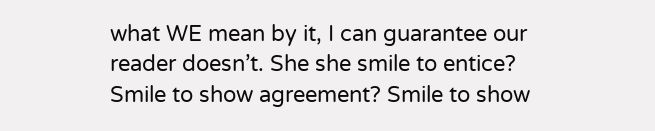what WE mean by it, I can guarantee our reader doesn’t. She she smile to entice? Smile to show agreement? Smile to show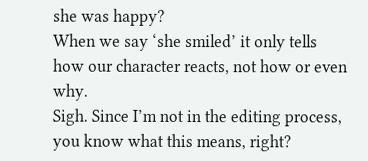she was happy?
When we say ‘she smiled’ it only tells how our character reacts, not how or even why.
Sigh. Since I’m not in the editing process, you know what this means, right?